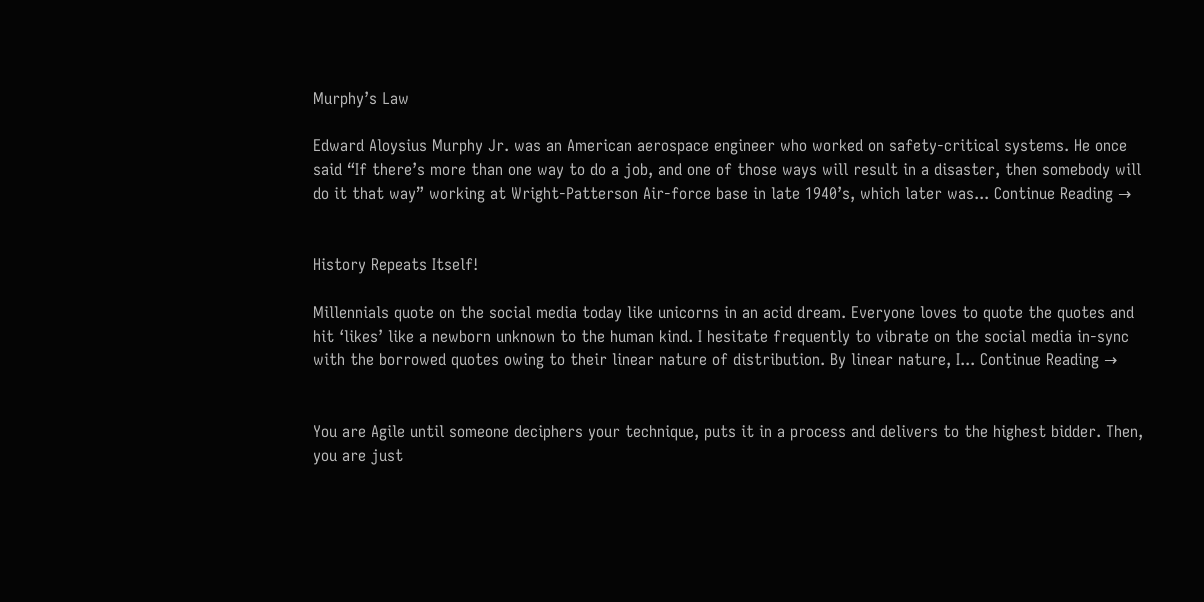Murphy’s Law

Edward Aloysius Murphy Jr. was an American aerospace engineer who worked on safety-critical systems. He once said “If there’s more than one way to do a job, and one of those ways will result in a disaster, then somebody will do it that way” working at Wright-Patterson Air-force base in late 1940’s, which later was... Continue Reading →


History Repeats Itself!

Millennials quote on the social media today like unicorns in an acid dream. Everyone loves to quote the quotes and hit ‘likes’ like a newborn unknown to the human kind. I hesitate frequently to vibrate on the social media in-sync with the borrowed quotes owing to their linear nature of distribution. By linear nature, I... Continue Reading →


You are Agile until someone deciphers your technique, puts it in a process and delivers to the highest bidder. Then, you are just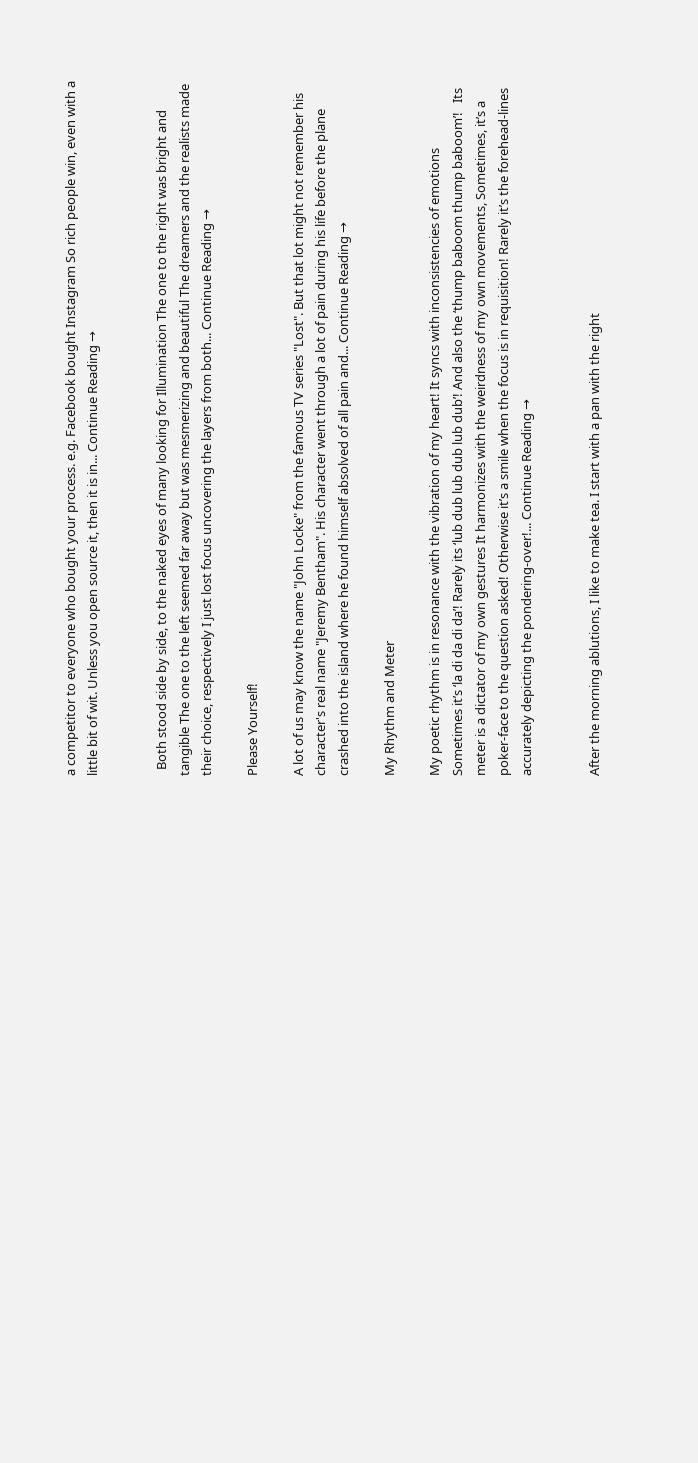a competitor to everyone who bought your process. e.g. Facebook bought Instagram So rich people win, even with a little bit of wit. Unless you open source it, then it is in... Continue Reading →


  Both stood side by side, to the naked eyes of many looking for Illumination The one to the right was bright and tangible The one to the left seemed far away but was mesmerizing and beautiful The dreamers and the realists made their choice, respectively I just lost focus uncovering the layers from both... Continue Reading →

Please Yourself!

A lot of us may know the name "John Locke" from the famous TV series "Lost". But that lot might not remember his character's real name "Jeremy Bentham". His character went through a lot of pain during his life before the plane crashed into the island where he found himself absolved of all pain and... Continue Reading →

My Rhythm and Meter

My poetic rhythm is in resonance with the vibration of my heart! It syncs with inconsistencies of emotions Sometimes it’s ‘la di da di da’! Rarely its ‘lub dub lub dub lub dub’! And also the ‘thump baboom thump baboom’!   Its meter is a dictator of my own gestures It harmonizes with the weirdness of my own movements, Sometimes, it’s a poker-face to the question asked! Otherwise it’s a smile when the focus is in requisition! Rarely it’s the forehead-lines accurately depicting the pondering-over!... Continue Reading →


After the morning ablutions, I like to make tea. I start with a pan with the right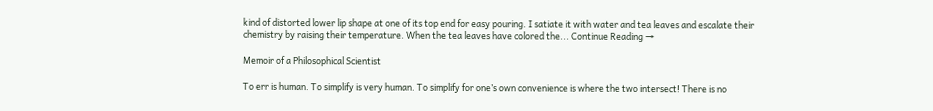kind of distorted lower lip shape at one of its top end for easy pouring. I satiate it with water and tea leaves and escalate their chemistry by raising their temperature. When the tea leaves have colored the... Continue Reading →

Memoir of a Philosophical Scientist

To err is human. To simplify is very human. To simplify for one’s own convenience is where the two intersect! There is no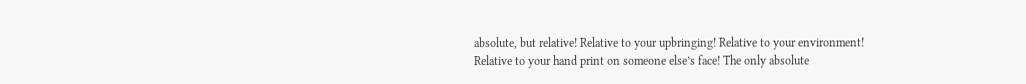absolute, but relative! Relative to your upbringing! Relative to your environment! Relative to your hand print on someone else’s face! The only absolute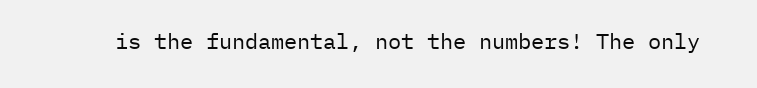is the fundamental, not the numbers! The only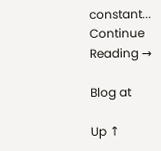constant... Continue Reading →

Blog at

Up ↑